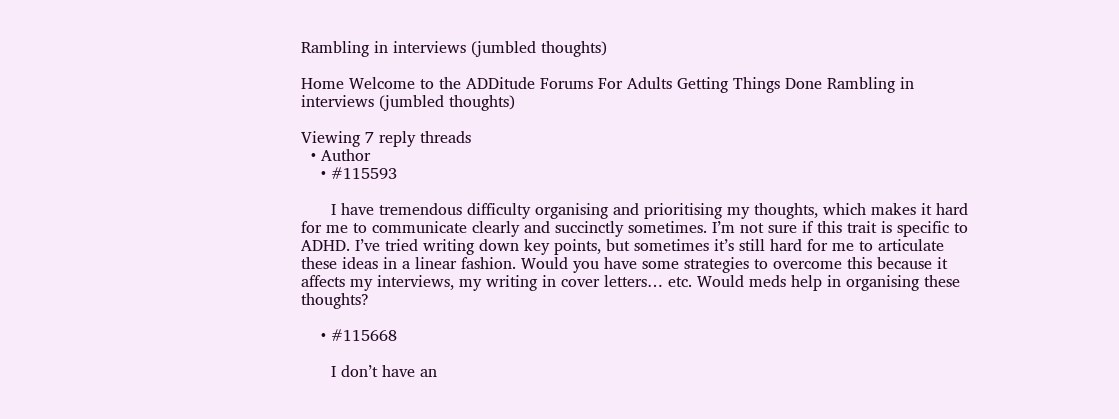Rambling in interviews (jumbled thoughts)

Home Welcome to the ADDitude Forums For Adults Getting Things Done Rambling in interviews (jumbled thoughts)

Viewing 7 reply threads
  • Author
    • #115593

      I have tremendous difficulty organising and prioritising my thoughts, which makes it hard for me to communicate clearly and succinctly sometimes. I’m not sure if this trait is specific to ADHD. I’ve tried writing down key points, but sometimes it’s still hard for me to articulate these ideas in a linear fashion. Would you have some strategies to overcome this because it affects my interviews, my writing in cover letters… etc. Would meds help in organising these thoughts?

    • #115668

      I don’t have an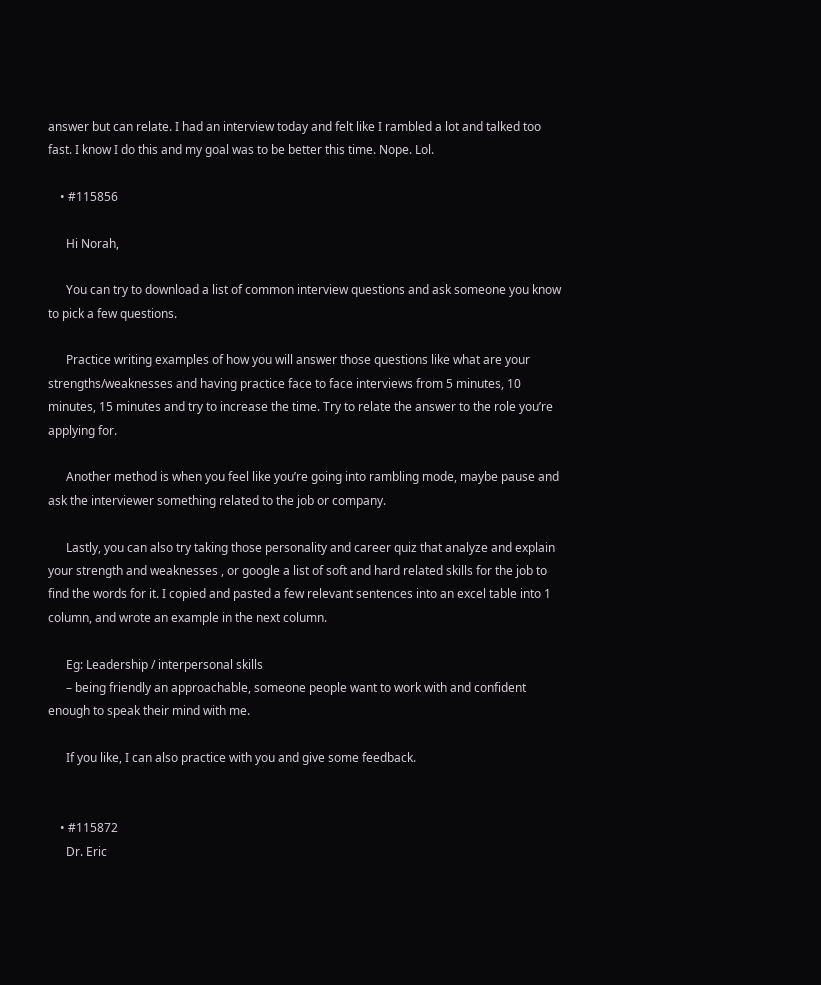answer but can relate. I had an interview today and felt like I rambled a lot and talked too fast. I know I do this and my goal was to be better this time. Nope. Lol.

    • #115856

      Hi Norah,

      You can try to download a list of common interview questions and ask someone you know to pick a few questions.

      Practice writing examples of how you will answer those questions like what are your strengths/weaknesses and having practice face to face interviews from 5 minutes, 10 minutes, 15 minutes and try to increase the time. Try to relate the answer to the role you’re applying for.

      Another method is when you feel like you’re going into rambling mode, maybe pause and ask the interviewer something related to the job or company.

      Lastly, you can also try taking those personality and career quiz that analyze and explain your strength and weaknesses , or google a list of soft and hard related skills for the job to find the words for it. I copied and pasted a few relevant sentences into an excel table into 1 column, and wrote an example in the next column.

      Eg: Leadership / interpersonal skills
      – being friendly an approachable, someone people want to work with and confident enough to speak their mind with me.

      If you like, I can also practice with you and give some feedback.


    • #115872
      Dr. Eric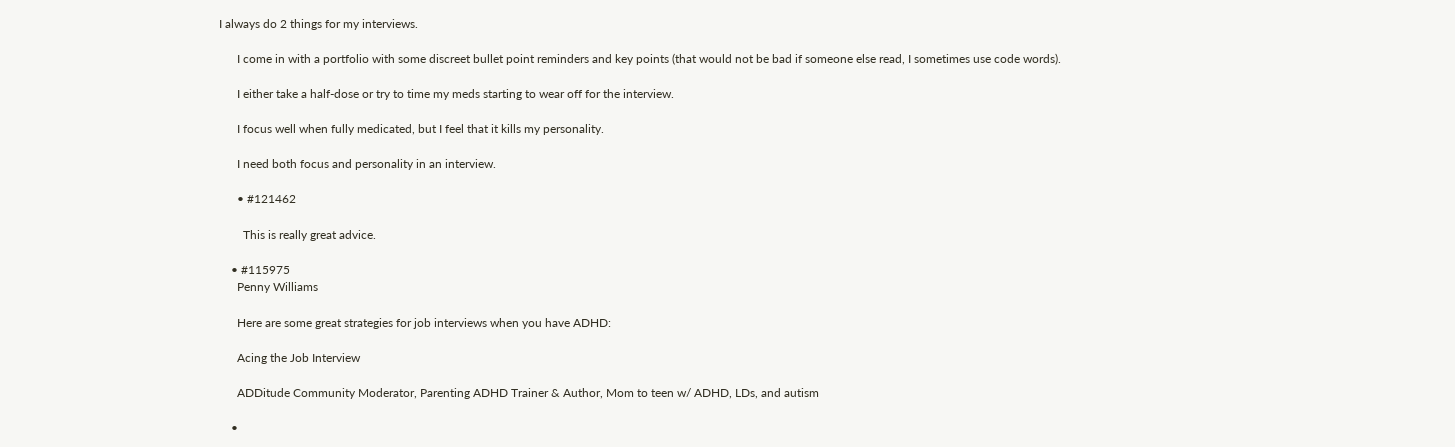I always do 2 things for my interviews.

      I come in with a portfolio with some discreet bullet point reminders and key points (that would not be bad if someone else read, I sometimes use code words).

      I either take a half-dose or try to time my meds starting to wear off for the interview.

      I focus well when fully medicated, but I feel that it kills my personality.

      I need both focus and personality in an interview.

      • #121462

        This is really great advice.

    • #115975
      Penny Williams

      Here are some great strategies for job interviews when you have ADHD:

      Acing the Job Interview

      ADDitude Community Moderator, Parenting ADHD Trainer & Author, Mom to teen w/ ADHD, LDs, and autism

    •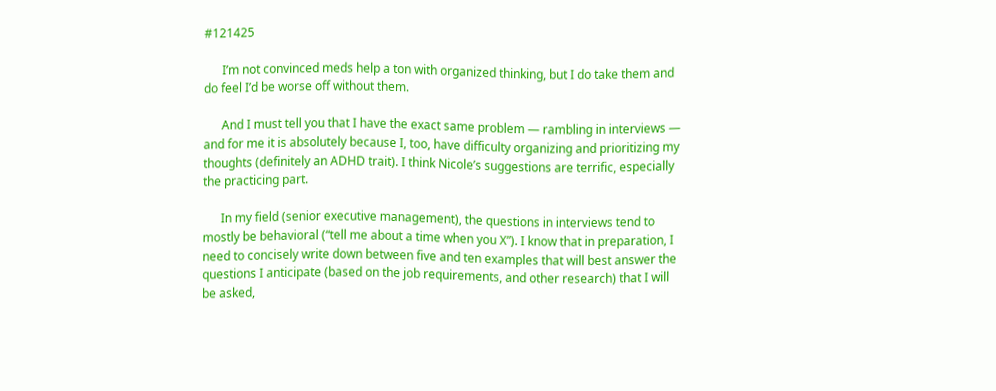#121425

      I’m not convinced meds help a ton with organized thinking, but I do take them and do feel I’d be worse off without them.

      And I must tell you that I have the exact same problem — rambling in interviews — and for me it is absolutely because I, too, have difficulty organizing and prioritizing my thoughts (definitely an ADHD trait). I think Nicole’s suggestions are terrific, especially the practicing part.

      In my field (senior executive management), the questions in interviews tend to mostly be behavioral (“tell me about a time when you X”). I know that in preparation, I need to concisely write down between five and ten examples that will best answer the questions I anticipate (based on the job requirements, and other research) that I will be asked,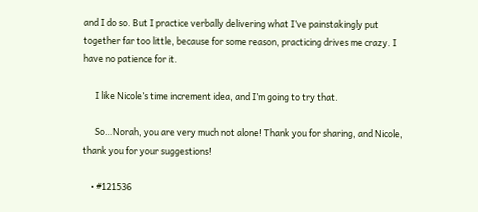and I do so. But I practice verbally delivering what I’ve painstakingly put together far too little, because for some reason, practicing drives me crazy. I have no patience for it.

      I like Nicole’s time increment idea, and I’m going to try that.

      So…Norah, you are very much not alone! Thank you for sharing, and Nicole, thank you for your suggestions!

    • #121536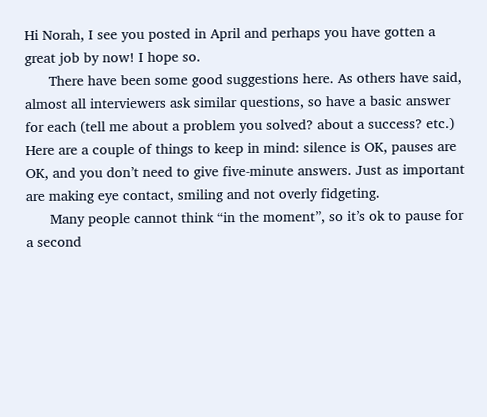Hi Norah, I see you posted in April and perhaps you have gotten a great job by now! I hope so.
      There have been some good suggestions here. As others have said, almost all interviewers ask similar questions, so have a basic answer for each (tell me about a problem you solved? about a success? etc.) Here are a couple of things to keep in mind: silence is OK, pauses are OK, and you don’t need to give five-minute answers. Just as important are making eye contact, smiling and not overly fidgeting.
      Many people cannot think “in the moment”, so it’s ok to pause for a second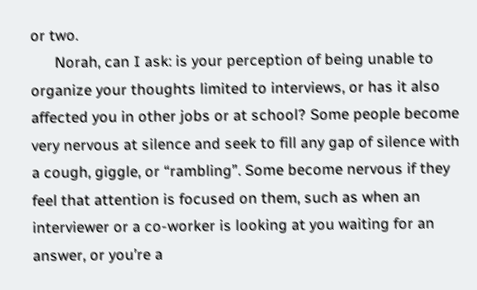or two.
      Norah, can I ask: is your perception of being unable to organize your thoughts limited to interviews, or has it also affected you in other jobs or at school? Some people become very nervous at silence and seek to fill any gap of silence with a cough, giggle, or “rambling”. Some become nervous if they feel that attention is focused on them, such as when an interviewer or a co-worker is looking at you waiting for an answer, or you’re a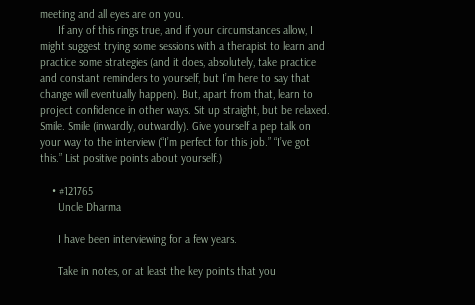meeting and all eyes are on you.
      If any of this rings true, and if your circumstances allow, I might suggest trying some sessions with a therapist to learn and practice some strategies (and it does, absolutely, take practice and constant reminders to yourself, but I’m here to say that change will eventually happen). But, apart from that, learn to project confidence in other ways. Sit up straight, but be relaxed. Smile. Smile (inwardly, outwardly). Give yourself a pep talk on your way to the interview (“I’m perfect for this job.” “I’ve got this.” List positive points about yourself.)

    • #121765
      Uncle Dharma

      I have been interviewing for a few years.

      Take in notes, or at least the key points that you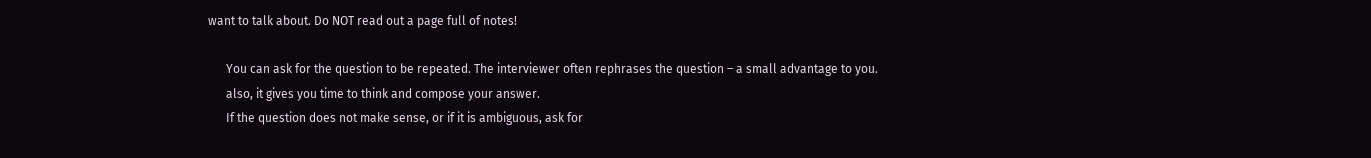want to talk about. Do NOT read out a page full of notes!

      You can ask for the question to be repeated. The interviewer often rephrases the question – a small advantage to you.
      also, it gives you time to think and compose your answer.
      If the question does not make sense, or if it is ambiguous, ask for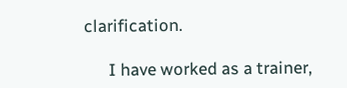clarification.

      I have worked as a trainer,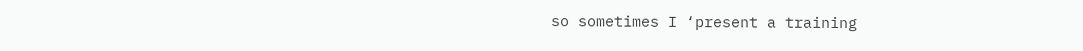so sometimes I ‘present a training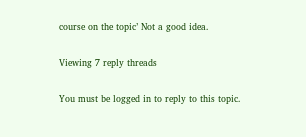course on the topic’ Not a good idea.

Viewing 7 reply threads

You must be logged in to reply to this topic.